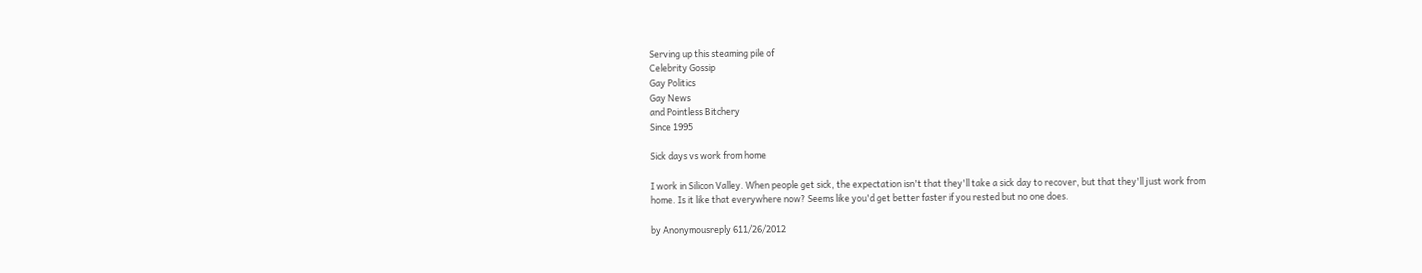Serving up this steaming pile of
Celebrity Gossip
Gay Politics
Gay News
and Pointless Bitchery
Since 1995

Sick days vs work from home

I work in Silicon Valley. When people get sick, the expectation isn't that they'll take a sick day to recover, but that they'll just work from home. Is it like that everywhere now? Seems like you'd get better faster if you rested but no one does.

by Anonymousreply 611/26/2012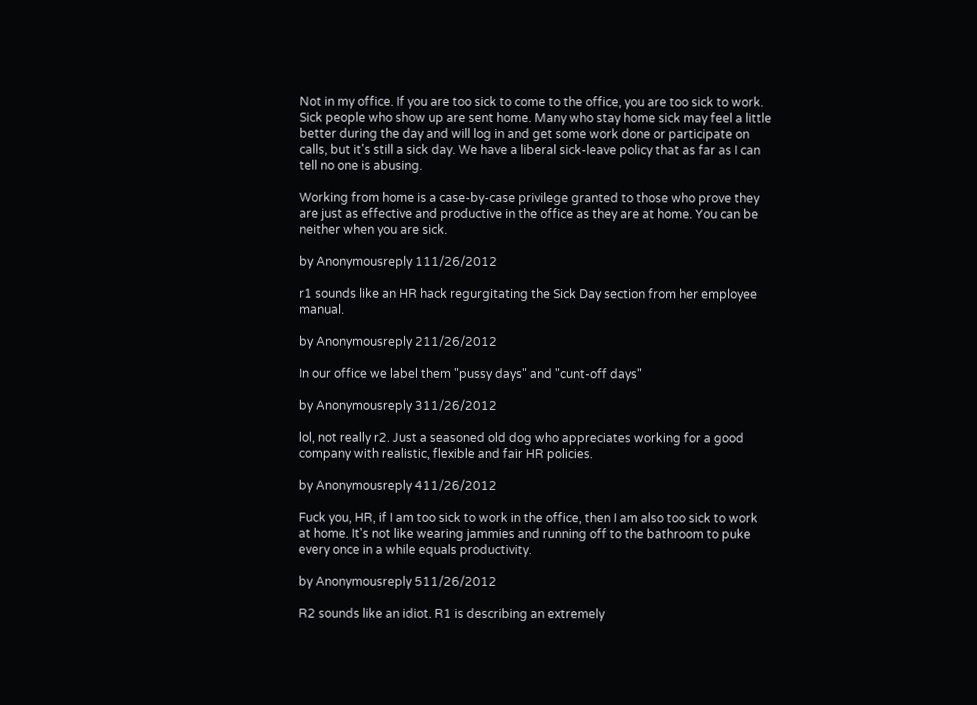Not in my office. If you are too sick to come to the office, you are too sick to work. Sick people who show up are sent home. Many who stay home sick may feel a little better during the day and will log in and get some work done or participate on calls, but it's still a sick day. We have a liberal sick-leave policy that as far as I can tell no one is abusing.

Working from home is a case-by-case privilege granted to those who prove they are just as effective and productive in the office as they are at home. You can be neither when you are sick.

by Anonymousreply 111/26/2012

r1 sounds like an HR hack regurgitating the Sick Day section from her employee manual.

by Anonymousreply 211/26/2012

In our office we label them "pussy days" and "cunt-off days"

by Anonymousreply 311/26/2012

lol, not really r2. Just a seasoned old dog who appreciates working for a good company with realistic, flexible and fair HR policies.

by Anonymousreply 411/26/2012

Fuck you, HR, if I am too sick to work in the office, then I am also too sick to work at home. It's not like wearing jammies and running off to the bathroom to puke every once in a while equals productivity.

by Anonymousreply 511/26/2012

R2 sounds like an idiot. R1 is describing an extremely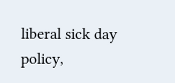liberal sick day policy,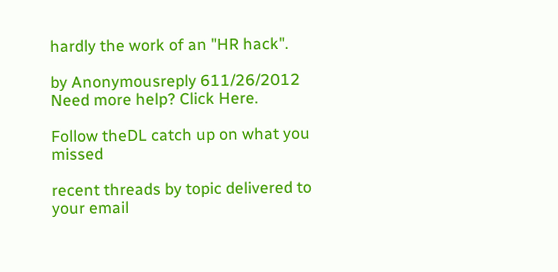hardly the work of an "HR hack".

by Anonymousreply 611/26/2012
Need more help? Click Here.

Follow theDL catch up on what you missed

recent threads by topic delivered to your email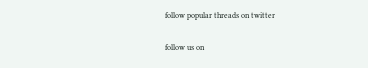follow popular threads on twitter

follow us on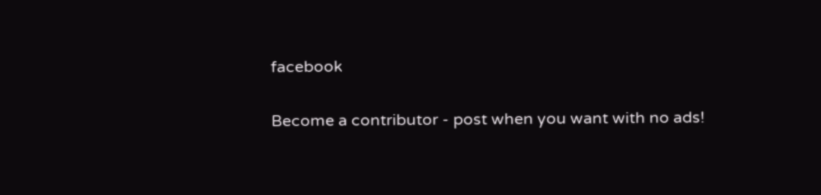facebook

Become a contributor - post when you want with no ads!